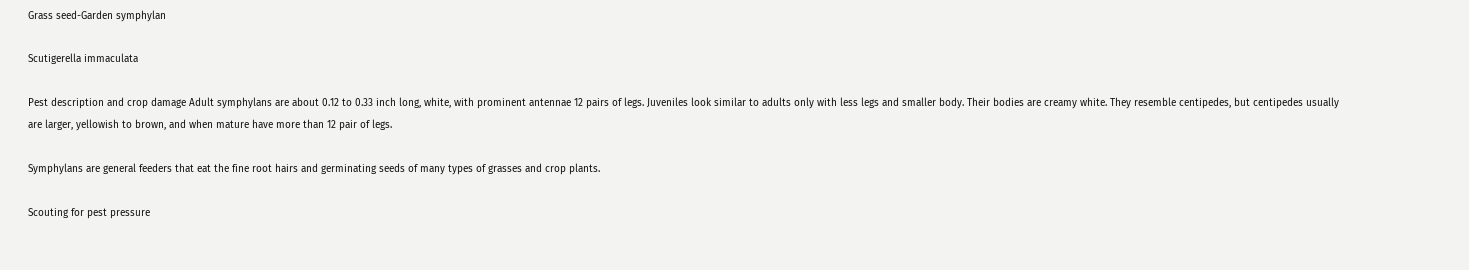Grass seed-Garden symphylan

Scutigerella immaculata

Pest description and crop damage Adult symphylans are about 0.12 to 0.33 inch long, white, with prominent antennae 12 pairs of legs. Juveniles look similar to adults only with less legs and smaller body. Their bodies are creamy white. They resemble centipedes, but centipedes usually are larger, yellowish to brown, and when mature have more than 12 pair of legs.

Symphylans are general feeders that eat the fine root hairs and germinating seeds of many types of grasses and crop plants.

Scouting for pest pressure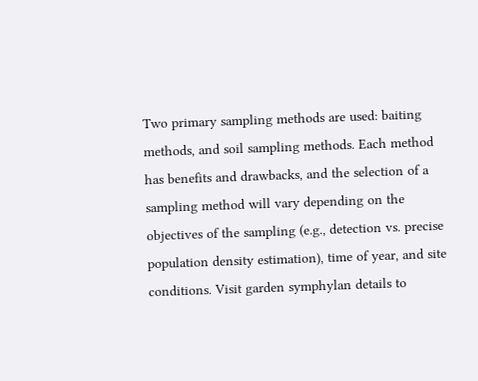Two primary sampling methods are used: baiting methods, and soil sampling methods. Each method has benefits and drawbacks, and the selection of a sampling method will vary depending on the objectives of the sampling (e.g., detection vs. precise population density estimation), time of year, and site conditions. Visit garden symphylan details to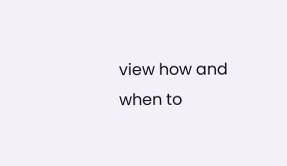view how and when to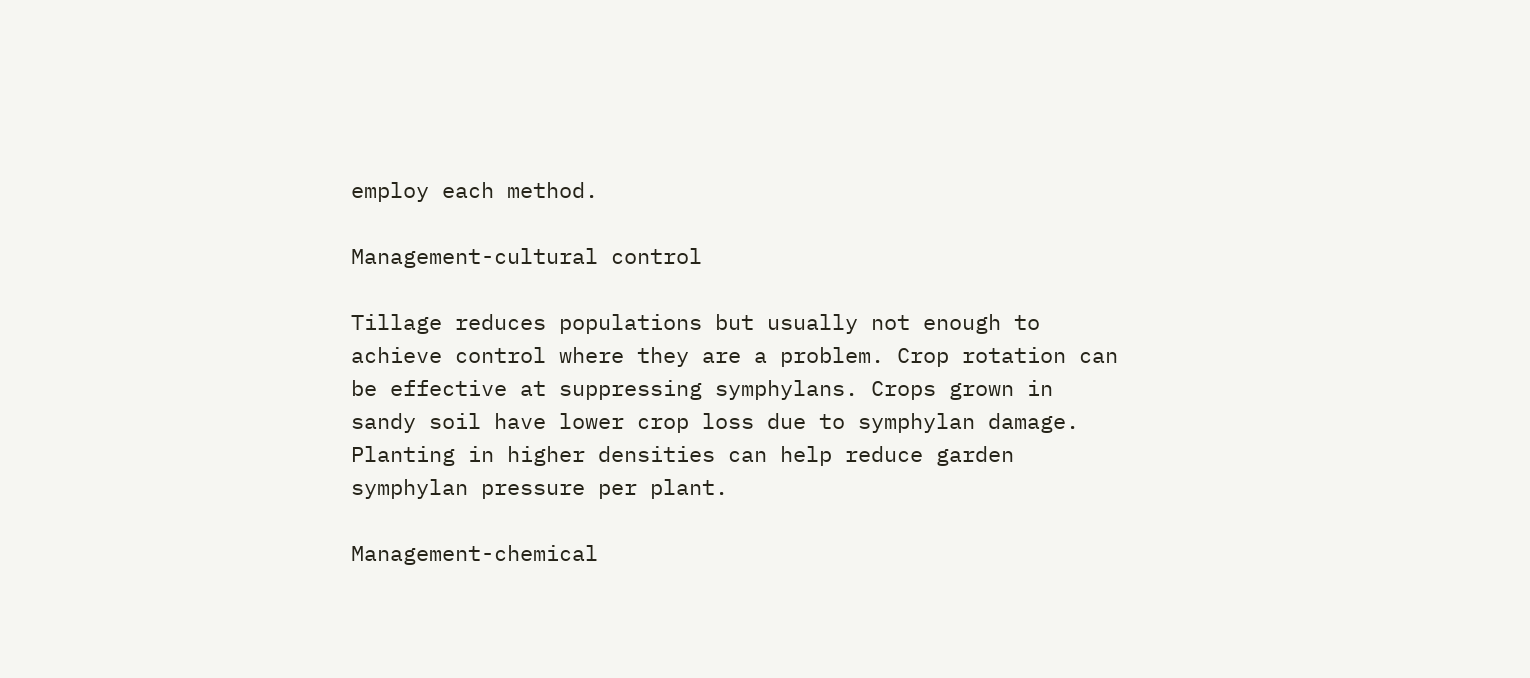employ each method.

Management-cultural control

Tillage reduces populations but usually not enough to achieve control where they are a problem. Crop rotation can be effective at suppressing symphylans. Crops grown in sandy soil have lower crop loss due to symphylan damage. Planting in higher densities can help reduce garden symphylan pressure per plant.

Management-chemical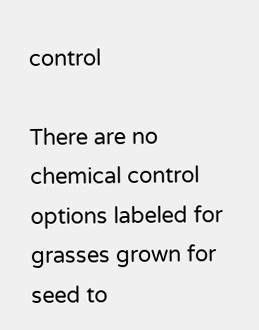control

There are no chemical control options labeled for grasses grown for seed to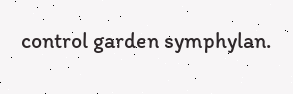control garden symphylan.